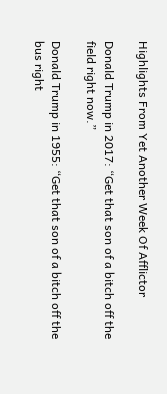Highlights From Yet Another Week Of Afflictor

Donald Trump in 2017: “Get that son of a bitch off the field right now.”

Donald Trump in 1955: “Get that son of a bitch off the bus right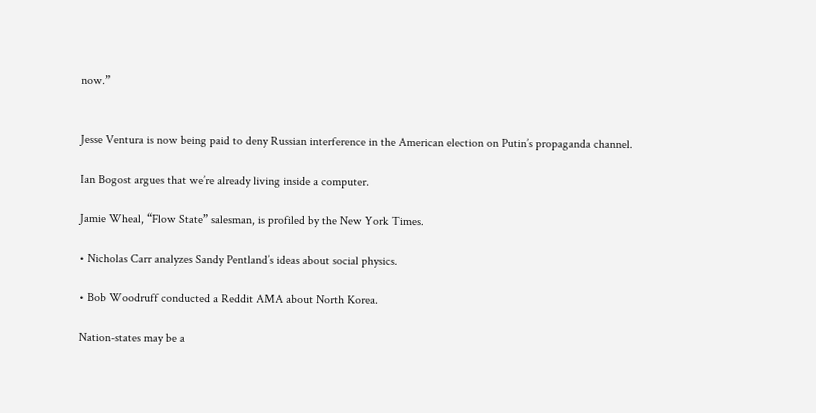now.”


Jesse Ventura is now being paid to deny Russian interference in the American election on Putin’s propaganda channel.

Ian Bogost argues that we’re already living inside a computer.

Jamie Wheal, “Flow State” salesman, is profiled by the New York Times.

• Nicholas Carr analyzes Sandy Pentland’s ideas about social physics.

• Bob Woodruff conducted a Reddit AMA about North Korea.

Nation-states may be a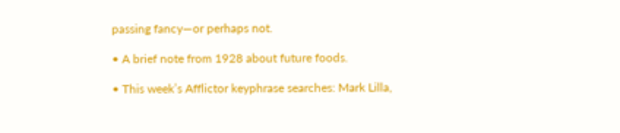passing fancy—or perhaps not.

• A brief note from 1928 about future foods.

• This week’s Afflictor keyphrase searches: Mark Lilla,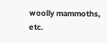woolly mammoths, etc.